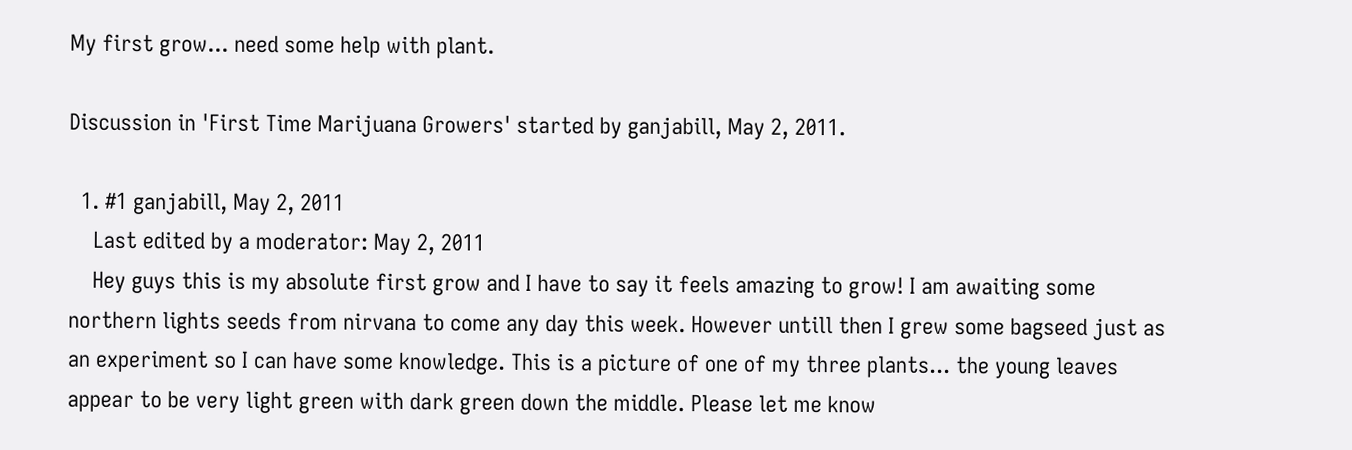My first grow... need some help with plant.

Discussion in 'First Time Marijuana Growers' started by ganjabill, May 2, 2011.

  1. #1 ganjabill, May 2, 2011
    Last edited by a moderator: May 2, 2011
    Hey guys this is my absolute first grow and I have to say it feels amazing to grow! I am awaiting some northern lights seeds from nirvana to come any day this week. However untill then I grew some bagseed just as an experiment so I can have some knowledge. This is a picture of one of my three plants... the young leaves appear to be very light green with dark green down the middle. Please let me know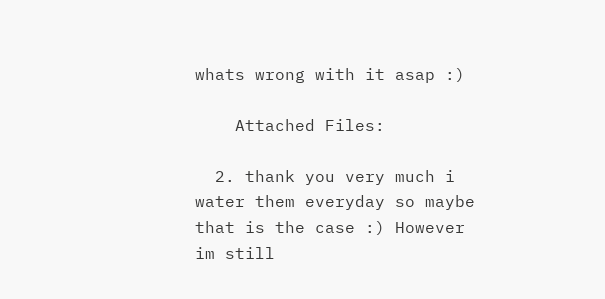whats wrong with it asap :)

    Attached Files:

  2. thank you very much i water them everyday so maybe that is the case :) However im still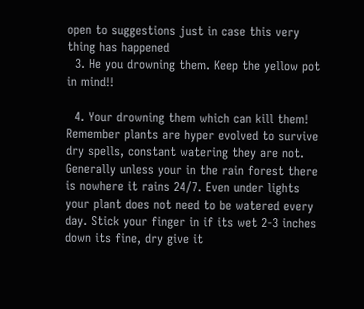open to suggestions just in case this very thing has happened
  3. He you drowning them. Keep the yellow pot in mind!!

  4. Your drowning them which can kill them! Remember plants are hyper evolved to survive dry spells, constant watering they are not. Generally unless your in the rain forest there is nowhere it rains 24/7. Even under lights your plant does not need to be watered every day. Stick your finger in if its wet 2-3 inches down its fine, dry give it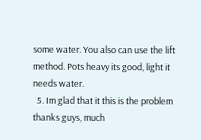some water. You also can use the lift method. Pots heavy its good, light it needs water.
  5. Im glad that it this is the problem thanks guys, much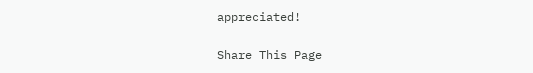appreciated!

Share This Page